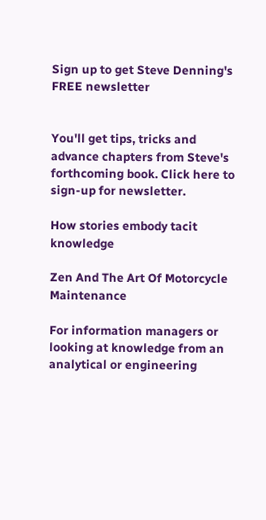Sign up to get Steve Denning's FREE newsletter


You'll get tips, tricks and advance chapters from Steve's forthcoming book. Click here to sign-up for newsletter.

How stories embody tacit knowledge

Zen And The Art Of Motorcycle Maintenance

For information managers or looking at knowledge from an analytical or engineering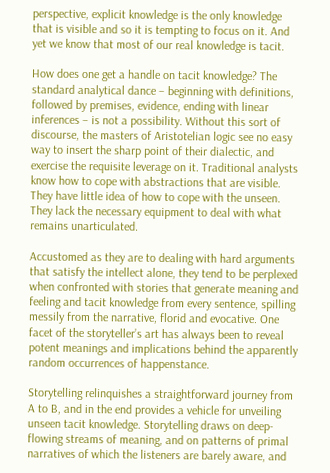perspective, explicit knowledge is the only knowledge that is visible and so it is tempting to focus on it. And yet we know that most of our real knowledge is tacit.

How does one get a handle on tacit knowledge? The standard analytical dance – beginning with definitions, followed by premises, evidence, ending with linear inferences – is not a possibility. Without this sort of discourse, the masters of Aristotelian logic see no easy way to insert the sharp point of their dialectic, and exercise the requisite leverage on it. Traditional analysts know how to cope with abstractions that are visible. They have little idea of how to cope with the unseen. They lack the necessary equipment to deal with what remains unarticulated.

Accustomed as they are to dealing with hard arguments that satisfy the intellect alone, they tend to be perplexed when confronted with stories that generate meaning and feeling and tacit knowledge from every sentence, spilling messily from the narrative, florid and evocative. One facet of the storyteller’s art has always been to reveal potent meanings and implications behind the apparently random occurrences of happenstance.

Storytelling relinquishes a straightforward journey from A to B, and in the end provides a vehicle for unveiling unseen tacit knowledge. Storytelling draws on deep-flowing streams of meaning, and on patterns of primal narratives of which the listeners are barely aware, and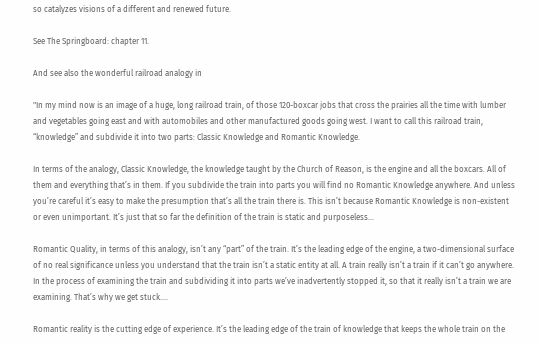so catalyzes visions of a different and renewed future.

See The Springboard: chapter 11.

And see also the wonderful railroad analogy in

"In my mind now is an image of a huge, long railroad train, of those 120-boxcar jobs that cross the prairies all the time with lumber and vegetables going east and with automobiles and other manufactured goods going west. I want to call this railroad train, “knowledge” and subdivide it into two parts: Classic Knowledge and Romantic Knowledge.

In terms of the analogy, Classic Knowledge, the knowledge taught by the Church of Reason, is the engine and all the boxcars. All of them and everything that’s in them. If you subdivide the train into parts you will find no Romantic Knowledge anywhere. And unless you’re careful it’s easy to make the presumption that’s all the train there is. This isn’t because Romantic Knowledge is non-existent or even unimportant. It’s just that so far the definition of the train is static and purposeless...

Romantic Quality, in terms of this analogy, isn’t any “part” of the train. It’s the leading edge of the engine, a two-dimensional surface of no real significance unless you understand that the train isn’t a static entity at all. A train really isn’t a train if it can’t go anywhere. In the process of examining the train and subdividing it into parts we’ve inadvertently stopped it, so that it really isn’t a train we are examining. That’s why we get stuck....

Romantic reality is the cutting edge of experience. It’s the leading edge of the train of knowledge that keeps the whole train on the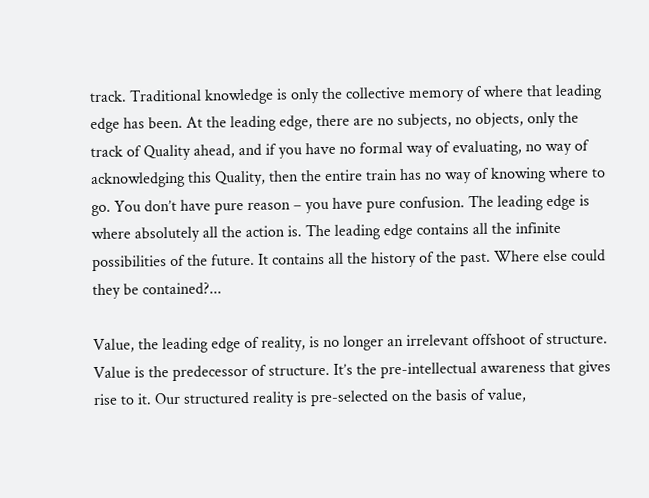track. Traditional knowledge is only the collective memory of where that leading edge has been. At the leading edge, there are no subjects, no objects, only the track of Quality ahead, and if you have no formal way of evaluating, no way of acknowledging this Quality, then the entire train has no way of knowing where to go. You don’t have pure reason – you have pure confusion. The leading edge is where absolutely all the action is. The leading edge contains all the infinite possibilities of the future. It contains all the history of the past. Where else could they be contained?...

Value, the leading edge of reality, is no longer an irrelevant offshoot of structure. Value is the predecessor of structure. It’s the pre-intellectual awareness that gives rise to it. Our structured reality is pre-selected on the basis of value,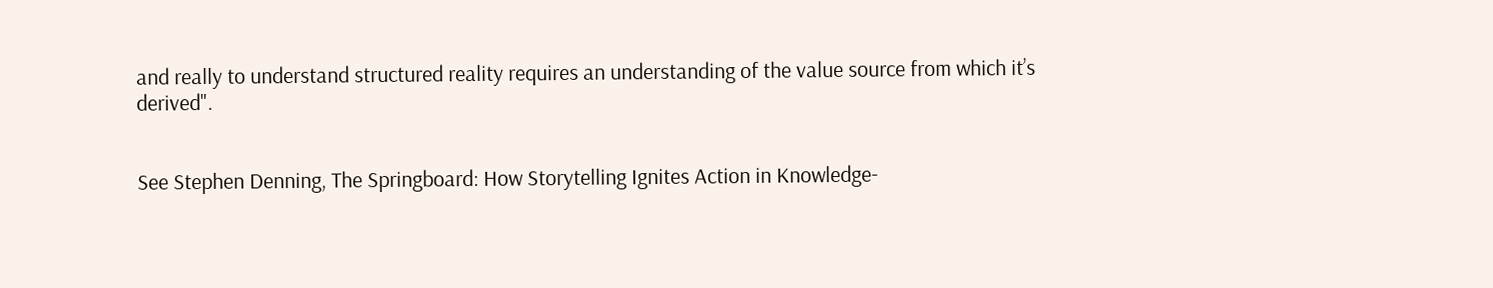and really to understand structured reality requires an understanding of the value source from which it’s derived".


See Stephen Denning, The Springboard: How Storytelling Ignites Action in Knowledge-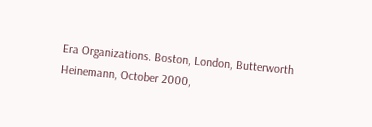Era Organizations. Boston, London, Butterworth Heinemann, October 2000,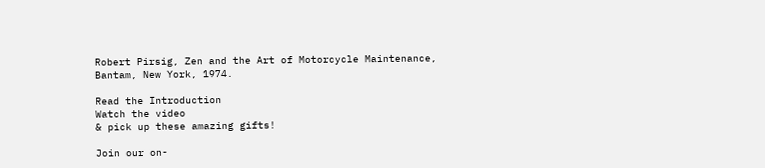Robert Pirsig, Zen and the Art of Motorcycle Maintenance, Bantam, New York, 1974.

Read the Introduction
Watch the video
& pick up these amazing gifts!

Join our on-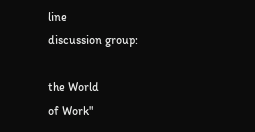line
discussion group:

the World
of Work"